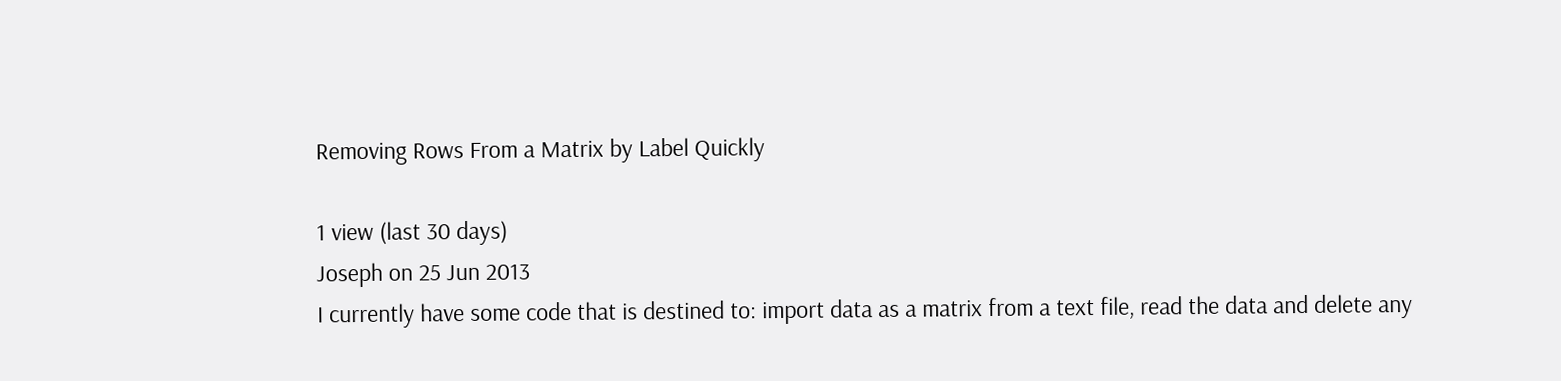Removing Rows From a Matrix by Label Quickly

1 view (last 30 days)
Joseph on 25 Jun 2013
I currently have some code that is destined to: import data as a matrix from a text file, read the data and delete any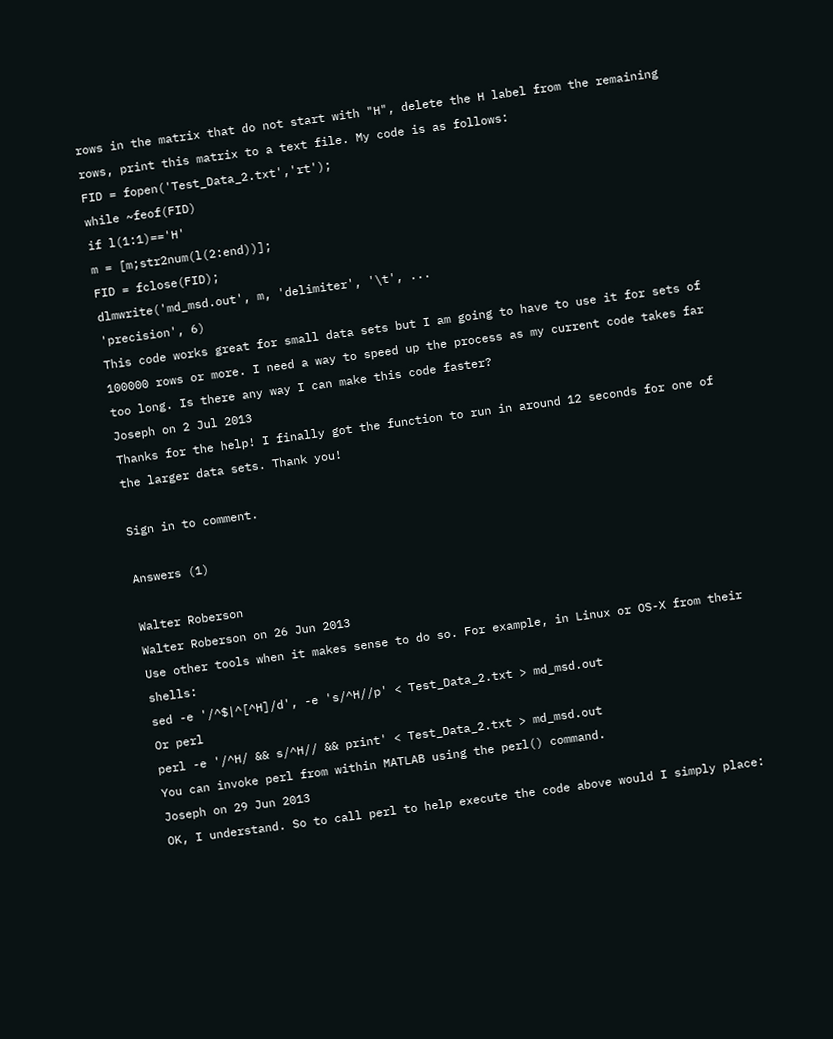rows in the matrix that do not start with "H", delete the H label from the remaining rows, print this matrix to a text file. My code is as follows:
FID = fopen('Test_Data_2.txt','rt');
while ~feof(FID)
if l(1:1)=='H'
m = [m;str2num(l(2:end))];
FID = fclose(FID);
dlmwrite('md_msd.out', m, 'delimiter', '\t', ...
'precision', 6)
This code works great for small data sets but I am going to have to use it for sets of 100000 rows or more. I need a way to speed up the process as my current code takes far too long. Is there any way I can make this code faster?
Joseph on 2 Jul 2013
Thanks for the help! I finally got the function to run in around 12 seconds for one of the larger data sets. Thank you!

Sign in to comment.

Answers (1)

Walter Roberson
Walter Roberson on 26 Jun 2013
Use other tools when it makes sense to do so. For example, in Linux or OS-X from their shells:
sed -e '/^$|^[^H]/d', -e 's/^H//p' < Test_Data_2.txt > md_msd.out
Or perl
perl -e '/^H/ && s/^H// && print' < Test_Data_2.txt > md_msd.out
You can invoke perl from within MATLAB using the perl() command.
Joseph on 29 Jun 2013
OK, I understand. So to call perl to help execute the code above would I simply place: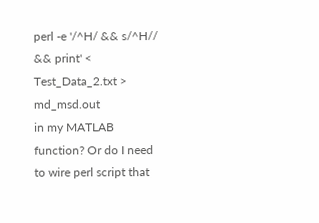perl -e '/^H/ && s/^H// && print' < Test_Data_2.txt > md_msd.out
in my MATLAB function? Or do I need to wire perl script that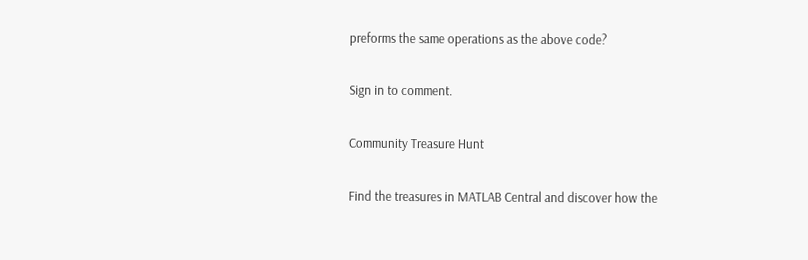preforms the same operations as the above code?

Sign in to comment.

Community Treasure Hunt

Find the treasures in MATLAB Central and discover how the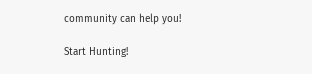community can help you!

Start Hunting!